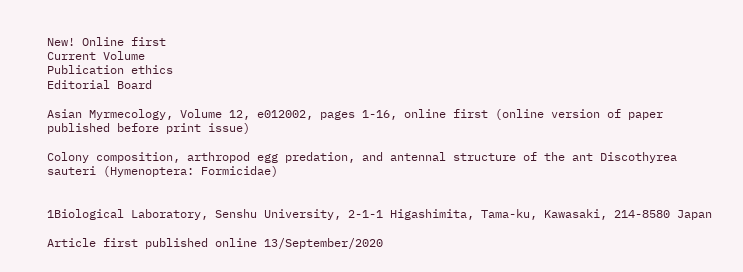New! Online first
Current Volume
Publication ethics
Editorial Board

Asian Myrmecology, Volume 12, e012002, pages 1-16, online first (online version of paper published before print issue)

Colony composition, arthropod egg predation, and antennal structure of the ant Discothyrea sauteri (Hymenoptera: Formicidae)


1Biological Laboratory, Senshu University, 2-1-1 Higashimita, Tama-ku, Kawasaki, 214-8580 Japan

Article first published online 13/September/2020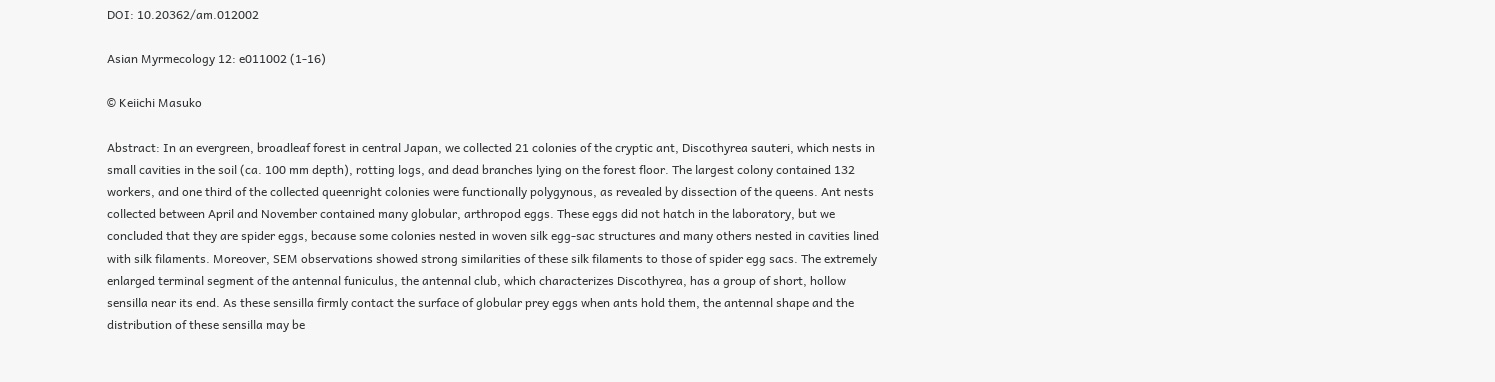DOI: 10.20362/am.012002

Asian Myrmecology 12: e011002 (1-16)

© Keiichi Masuko

Abstract: In an evergreen, broadleaf forest in central Japan, we collected 21 colonies of the cryptic ant, Discothyrea sauteri, which nests in small cavities in the soil (ca. 100 mm depth), rotting logs, and dead branches lying on the forest floor. The largest colony contained 132 workers, and one third of the collected queenright colonies were functionally polygynous, as revealed by dissection of the queens. Ant nests collected between April and November contained many globular, arthropod eggs. These eggs did not hatch in the laboratory, but we concluded that they are spider eggs, because some colonies nested in woven silk egg-sac structures and many others nested in cavities lined with silk filaments. Moreover, SEM observations showed strong similarities of these silk filaments to those of spider egg sacs. The extremely enlarged terminal segment of the antennal funiculus, the antennal club, which characterizes Discothyrea, has a group of short, hollow sensilla near its end. As these sensilla firmly contact the surface of globular prey eggs when ants hold them, the antennal shape and the distribution of these sensilla may be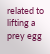related to lifting a prey egg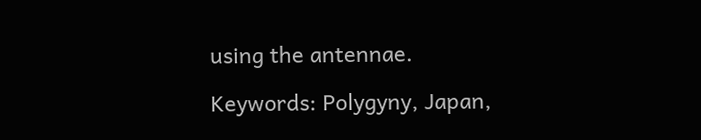using the antennae.

Keywords: Polygyny, Japan,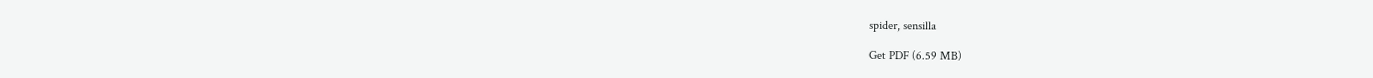spider, sensilla

Get PDF (6.59 MB)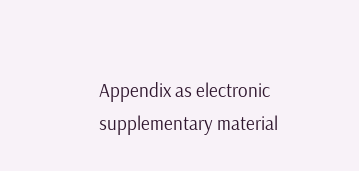Appendix as electronic supplementary material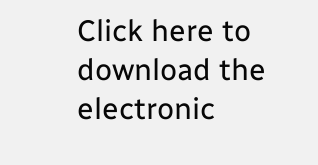Click here to download the electronic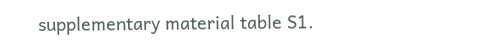supplementary material table S1.